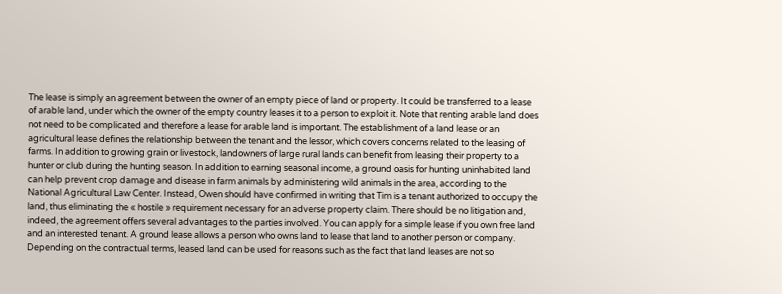The lease is simply an agreement between the owner of an empty piece of land or property. It could be transferred to a lease of arable land, under which the owner of the empty country leases it to a person to exploit it. Note that renting arable land does not need to be complicated and therefore a lease for arable land is important. The establishment of a land lease or an agricultural lease defines the relationship between the tenant and the lessor, which covers concerns related to the leasing of farms. In addition to growing grain or livestock, landowners of large rural lands can benefit from leasing their property to a hunter or club during the hunting season. In addition to earning seasonal income, a ground oasis for hunting uninhabited land can help prevent crop damage and disease in farm animals by administering wild animals in the area, according to the National Agricultural Law Center. Instead, Owen should have confirmed in writing that Tim is a tenant authorized to occupy the land, thus eliminating the « hostile » requirement necessary for an adverse property claim. There should be no litigation and, indeed, the agreement offers several advantages to the parties involved. You can apply for a simple lease if you own free land and an interested tenant. A ground lease allows a person who owns land to lease that land to another person or company. Depending on the contractual terms, leased land can be used for reasons such as the fact that land leases are not so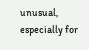unusual, especially for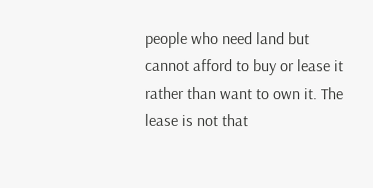people who need land but cannot afford to buy or lease it rather than want to own it. The lease is not that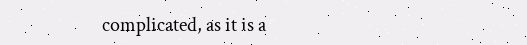complicated, as it is a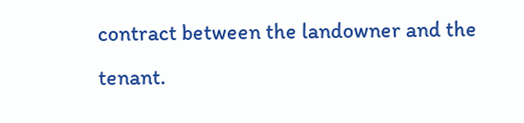contract between the landowner and the tenant.